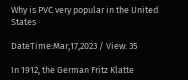Why is PVC very popular in the United States

DateTime:Mar,17,2023 / View: 35

In 1912, the German Fritz Klatte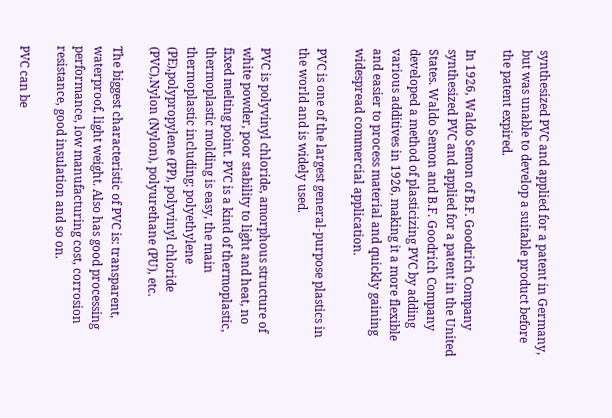synthesized PVC and applied for a patent in Germany, but was unable to develop a suitable product before the patent expired.

In 1926, Waldo Semon of B.F. Goodrich Company synthesized PVC and applied for a patent in the United States. Waldo Semon and B.F. Goodrich Company developed a method of plasticizing PVC by adding various additives in 1926, making it a more flexible and easier to process material and quickly gaining widespread commercial application.

PVC is one of the largest general-purpose plastics in the world and is widely used.

PVC is polyvinyl chloride, amorphous structure of white powder, poor stability to light and heat, no fixed melting point. PVC is a kind of thermoplastic, thermoplastic molding is easy, the main thermoplastic including: polyethylene (PE),polypropylene (PP), polyvinyl chloride (PVC),Nylon (Nylon), polyurethane (PU), etc.

The biggest characteristic of PVC is: transparent, waterproof, light weight. Also has good processing performance, low manufacturing cost, corrosion resistance, good insulation and so on.

PVC can be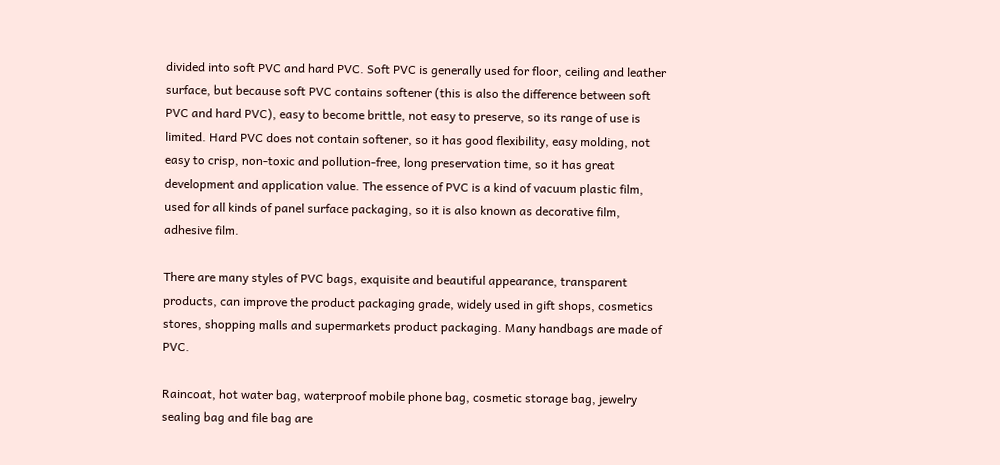divided into soft PVC and hard PVC. Soft PVC is generally used for floor, ceiling and leather surface, but because soft PVC contains softener (this is also the difference between soft PVC and hard PVC), easy to become brittle, not easy to preserve, so its range of use is limited. Hard PVC does not contain softener, so it has good flexibility, easy molding, not easy to crisp, non-toxic and pollution-free, long preservation time, so it has great development and application value. The essence of PVC is a kind of vacuum plastic film, used for all kinds of panel surface packaging, so it is also known as decorative film, adhesive film.

There are many styles of PVC bags, exquisite and beautiful appearance, transparent products, can improve the product packaging grade, widely used in gift shops, cosmetics stores, shopping malls and supermarkets product packaging. Many handbags are made of PVC.

Raincoat, hot water bag, waterproof mobile phone bag, cosmetic storage bag, jewelry sealing bag and file bag are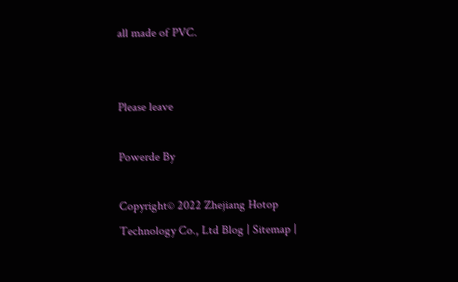all made of PVC.


Please leave

Powerde By

Copyright© 2022 Zhejiang Hotop Technology Co., Ltd Blog | Sitemap |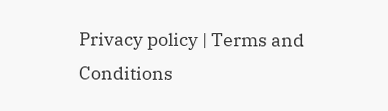Privacy policy | Terms and Conditions